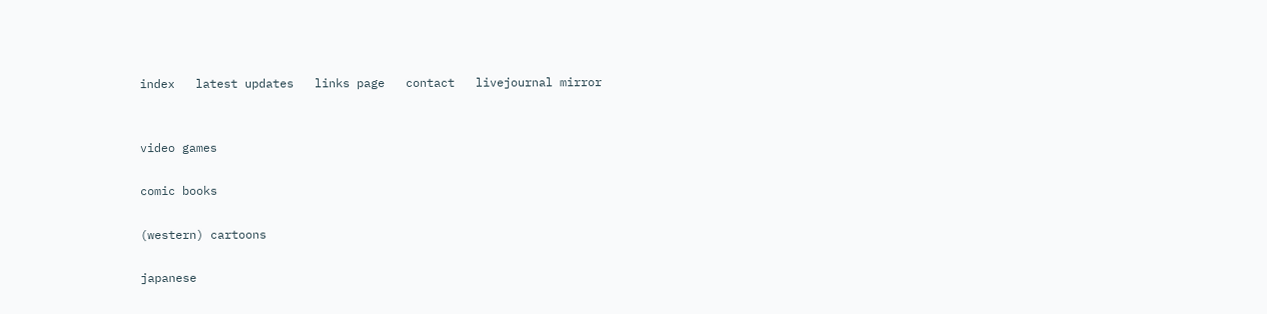index   latest updates   links page   contact   livejournal mirror


video games

comic books

(western) cartoons

japanese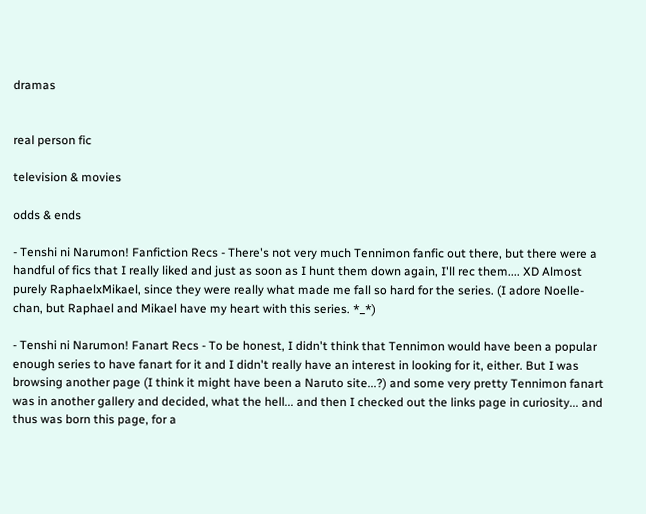dramas


real person fic

television & movies

odds & ends

- Tenshi ni Narumon! Fanfiction Recs - There's not very much Tennimon fanfic out there, but there were a handful of fics that I really liked and just as soon as I hunt them down again, I'll rec them.... XD Almost purely RaphaelxMikael, since they were really what made me fall so hard for the series. (I adore Noelle-chan, but Raphael and Mikael have my heart with this series. *_*)

- Tenshi ni Narumon! Fanart Recs - To be honest, I didn't think that Tennimon would have been a popular enough series to have fanart for it and I didn't really have an interest in looking for it, either. But I was browsing another page (I think it might have been a Naruto site...?) and some very pretty Tennimon fanart was in another gallery and decided, what the hell... and then I checked out the links page in curiosity... and thus was born this page, for a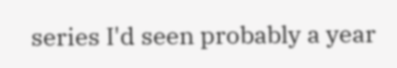series I'd seen probably a year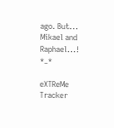ago. But... Mikael and Raphael...! *_*

eXTReMe Tracker